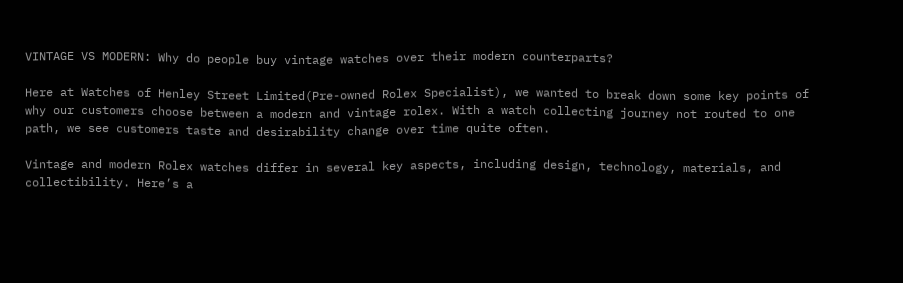VINTAGE VS MODERN: Why do people buy vintage watches over their modern counterparts?

Here at Watches of Henley Street Limited(Pre-owned Rolex Specialist), we wanted to break down some key points of why our customers choose between a modern and vintage rolex. With a watch collecting journey not routed to one path, we see customers taste and desirability change over time quite often.

Vintage and modern Rolex watches differ in several key aspects, including design, technology, materials, and collectibility. Here’s a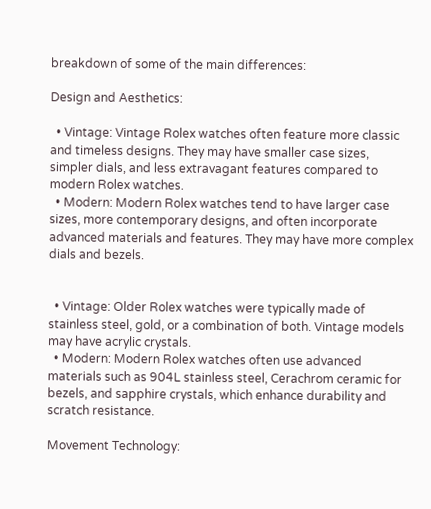breakdown of some of the main differences:

Design and Aesthetics:

  • Vintage: Vintage Rolex watches often feature more classic and timeless designs. They may have smaller case sizes, simpler dials, and less extravagant features compared to modern Rolex watches.
  • Modern: Modern Rolex watches tend to have larger case sizes, more contemporary designs, and often incorporate advanced materials and features. They may have more complex dials and bezels.


  • Vintage: Older Rolex watches were typically made of stainless steel, gold, or a combination of both. Vintage models may have acrylic crystals.
  • Modern: Modern Rolex watches often use advanced materials such as 904L stainless steel, Cerachrom ceramic for bezels, and sapphire crystals, which enhance durability and scratch resistance.

Movement Technology: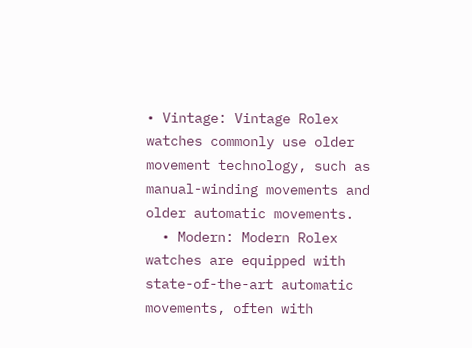• Vintage: Vintage Rolex watches commonly use older movement technology, such as manual-winding movements and older automatic movements.
  • Modern: Modern Rolex watches are equipped with state-of-the-art automatic movements, often with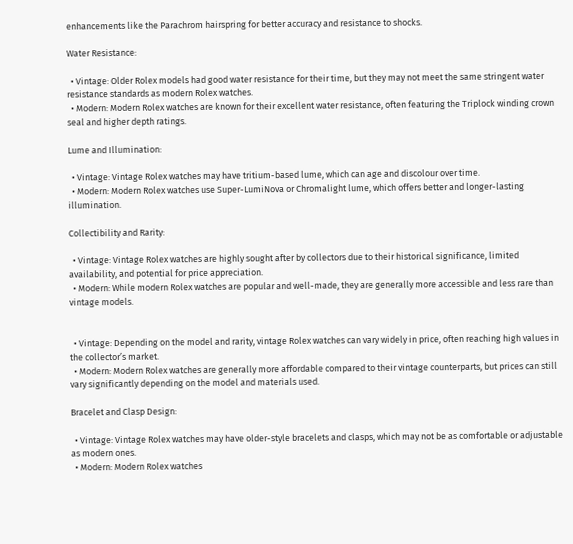enhancements like the Parachrom hairspring for better accuracy and resistance to shocks.

Water Resistance:

  • Vintage: Older Rolex models had good water resistance for their time, but they may not meet the same stringent water resistance standards as modern Rolex watches.
  • Modern: Modern Rolex watches are known for their excellent water resistance, often featuring the Triplock winding crown seal and higher depth ratings.

Lume and Illumination:

  • Vintage: Vintage Rolex watches may have tritium-based lume, which can age and discolour over time.
  • Modern: Modern Rolex watches use Super-LumiNova or Chromalight lume, which offers better and longer-lasting illumination.

Collectibility and Rarity:

  • Vintage: Vintage Rolex watches are highly sought after by collectors due to their historical significance, limited availability, and potential for price appreciation.
  • Modern: While modern Rolex watches are popular and well-made, they are generally more accessible and less rare than vintage models.


  • Vintage: Depending on the model and rarity, vintage Rolex watches can vary widely in price, often reaching high values in the collector’s market.
  • Modern: Modern Rolex watches are generally more affordable compared to their vintage counterparts, but prices can still vary significantly depending on the model and materials used.

Bracelet and Clasp Design:

  • Vintage: Vintage Rolex watches may have older-style bracelets and clasps, which may not be as comfortable or adjustable as modern ones.
  • Modern: Modern Rolex watches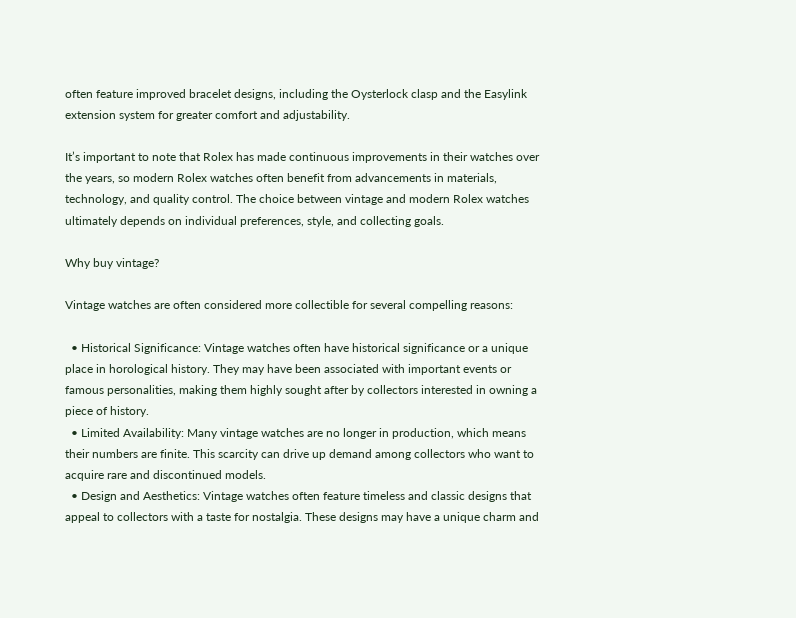often feature improved bracelet designs, including the Oysterlock clasp and the Easylink extension system for greater comfort and adjustability.

It’s important to note that Rolex has made continuous improvements in their watches over the years, so modern Rolex watches often benefit from advancements in materials, technology, and quality control. The choice between vintage and modern Rolex watches ultimately depends on individual preferences, style, and collecting goals.

Why buy vintage?

Vintage watches are often considered more collectible for several compelling reasons:

  • Historical Significance: Vintage watches often have historical significance or a unique place in horological history. They may have been associated with important events or famous personalities, making them highly sought after by collectors interested in owning a piece of history.
  • Limited Availability: Many vintage watches are no longer in production, which means their numbers are finite. This scarcity can drive up demand among collectors who want to acquire rare and discontinued models.
  • Design and Aesthetics: Vintage watches often feature timeless and classic designs that appeal to collectors with a taste for nostalgia. These designs may have a unique charm and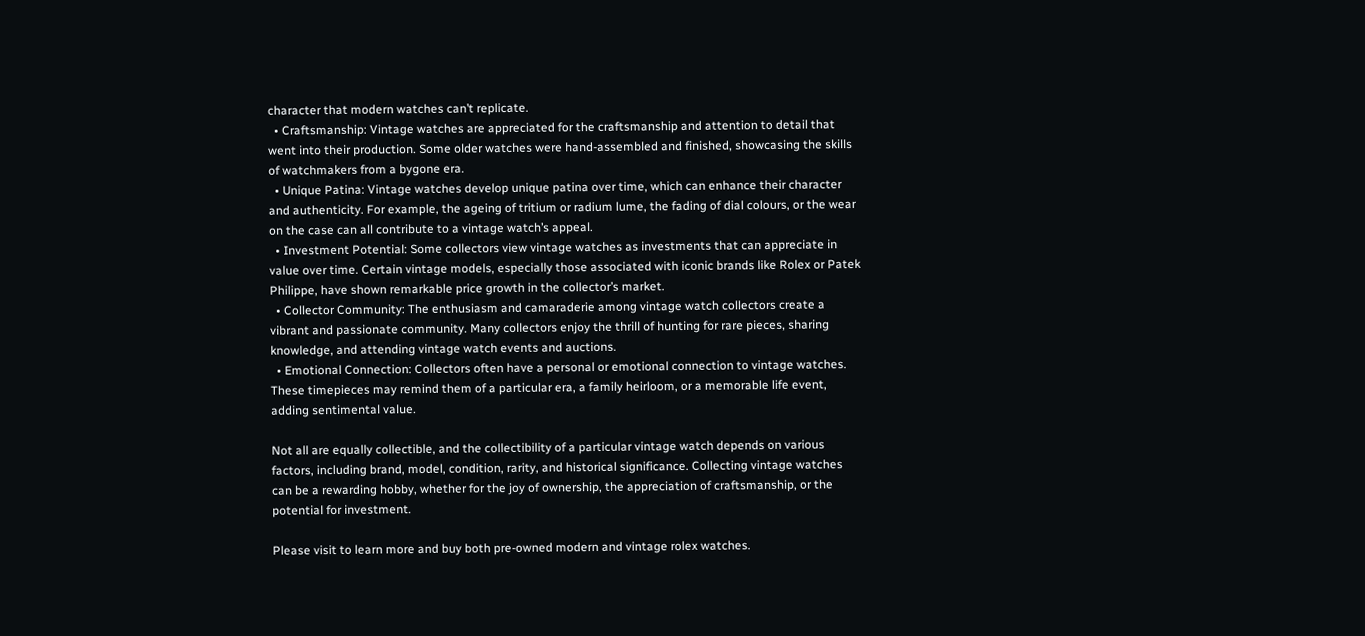character that modern watches can’t replicate.
  • Craftsmanship: Vintage watches are appreciated for the craftsmanship and attention to detail that went into their production. Some older watches were hand-assembled and finished, showcasing the skills of watchmakers from a bygone era.
  • Unique Patina: Vintage watches develop unique patina over time, which can enhance their character and authenticity. For example, the ageing of tritium or radium lume, the fading of dial colours, or the wear on the case can all contribute to a vintage watch’s appeal.
  • Investment Potential: Some collectors view vintage watches as investments that can appreciate in value over time. Certain vintage models, especially those associated with iconic brands like Rolex or Patek Philippe, have shown remarkable price growth in the collector’s market.
  • Collector Community: The enthusiasm and camaraderie among vintage watch collectors create a vibrant and passionate community. Many collectors enjoy the thrill of hunting for rare pieces, sharing knowledge, and attending vintage watch events and auctions.
  • Emotional Connection: Collectors often have a personal or emotional connection to vintage watches. These timepieces may remind them of a particular era, a family heirloom, or a memorable life event, adding sentimental value.

Not all are equally collectible, and the collectibility of a particular vintage watch depends on various factors, including brand, model, condition, rarity, and historical significance. Collecting vintage watches can be a rewarding hobby, whether for the joy of ownership, the appreciation of craftsmanship, or the potential for investment.

Please visit to learn more and buy both pre-owned modern and vintage rolex watches.